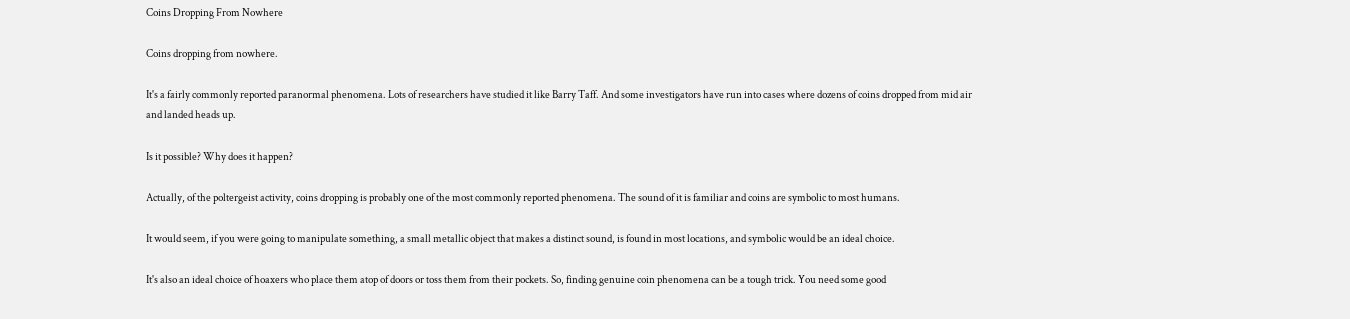Coins Dropping From Nowhere

Coins dropping from nowhere.

It's a fairly commonly reported paranormal phenomena. Lots of researchers have studied it like Barry Taff. And some investigators have run into cases where dozens of coins dropped from mid air and landed heads up.

Is it possible? Why does it happen?

Actually, of the poltergeist activity, coins dropping is probably one of the most commonly reported phenomena. The sound of it is familiar and coins are symbolic to most humans.

It would seem, if you were going to manipulate something, a small metallic object that makes a distinct sound, is found in most locations, and symbolic would be an ideal choice.

It's also an ideal choice of hoaxers who place them atop of doors or toss them from their pockets. So, finding genuine coin phenomena can be a tough trick. You need some good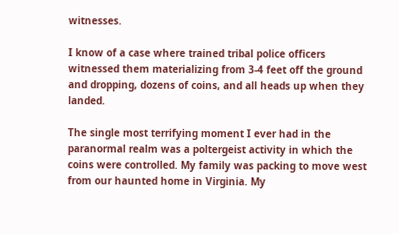witnesses.

I know of a case where trained tribal police officers witnessed them materializing from 3-4 feet off the ground and dropping, dozens of coins, and all heads up when they landed.

The single most terrifying moment I ever had in the paranormal realm was a poltergeist activity in which the coins were controlled. My family was packing to move west from our haunted home in Virginia. My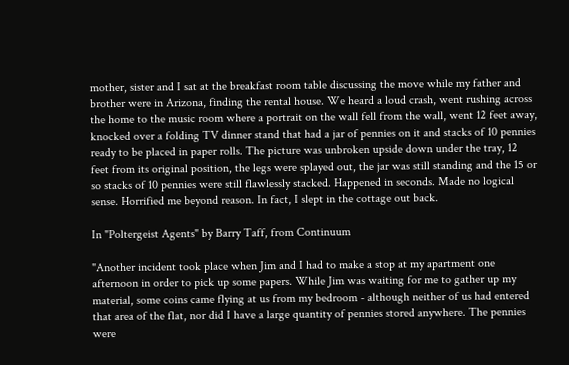mother, sister and I sat at the breakfast room table discussing the move while my father and brother were in Arizona, finding the rental house. We heard a loud crash, went rushing across the home to the music room where a portrait on the wall fell from the wall, went 12 feet away, knocked over a folding TV dinner stand that had a jar of pennies on it and stacks of 10 pennies ready to be placed in paper rolls. The picture was unbroken upside down under the tray, 12 feet from its original position, the legs were splayed out, the jar was still standing and the 15 or so stacks of 10 pennies were still flawlessly stacked. Happened in seconds. Made no logical sense. Horrified me beyond reason. In fact, I slept in the cottage out back.

In "Poltergeist Agents" by Barry Taff, from Continuum

"Another incident took place when Jim and I had to make a stop at my apartment one afternoon in order to pick up some papers. While Jim was waiting for me to gather up my material, some coins came flying at us from my bedroom - although neither of us had entered that area of the flat, nor did I have a large quantity of pennies stored anywhere. The pennies were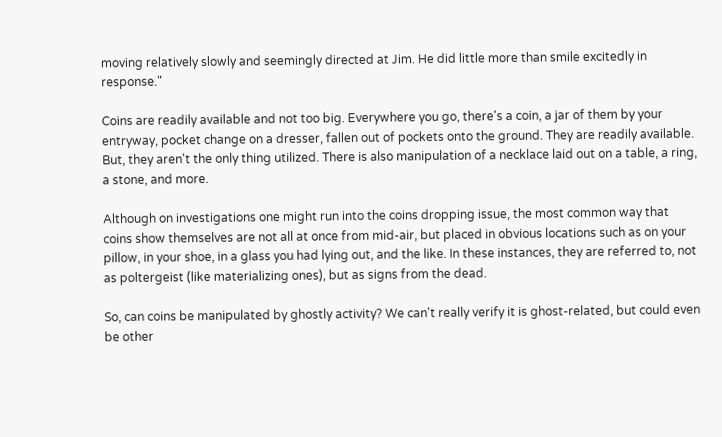moving relatively slowly and seemingly directed at Jim. He did little more than smile excitedly in response."

Coins are readily available and not too big. Everywhere you go, there's a coin, a jar of them by your entryway, pocket change on a dresser, fallen out of pockets onto the ground. They are readily available. But, they aren't the only thing utilized. There is also manipulation of a necklace laid out on a table, a ring, a stone, and more.

Although on investigations one might run into the coins dropping issue, the most common way that coins show themselves are not all at once from mid-air, but placed in obvious locations such as on your pillow, in your shoe, in a glass you had lying out, and the like. In these instances, they are referred to, not as poltergeist (like materializing ones), but as signs from the dead.

So, can coins be manipulated by ghostly activity? We can't really verify it is ghost-related, but could even be other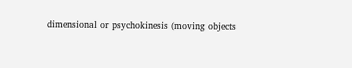dimensional or psychokinesis (moving objects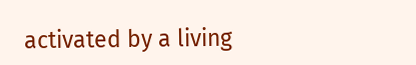activated by a living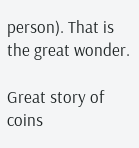person). That is the great wonder.

Great story of coins